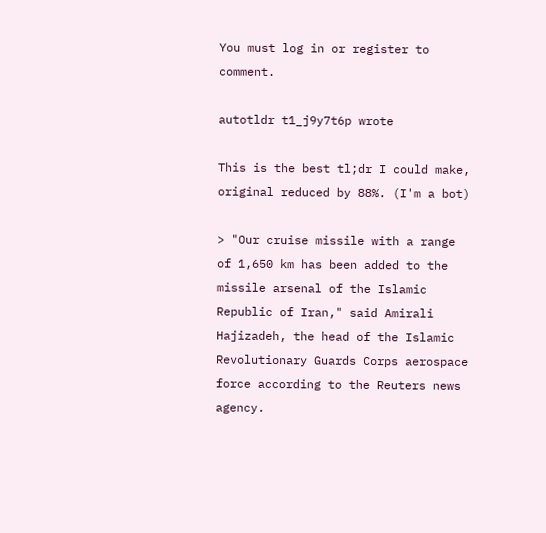You must log in or register to comment.

autotldr t1_j9y7t6p wrote

This is the best tl;dr I could make, original reduced by 88%. (I'm a bot)

> "Our cruise missile with a range of 1,650 km has been added to the missile arsenal of the Islamic Republic of Iran," said Amirali Hajizadeh, the head of the Islamic Revolutionary Guards Corps aerospace force according to the Reuters news agency.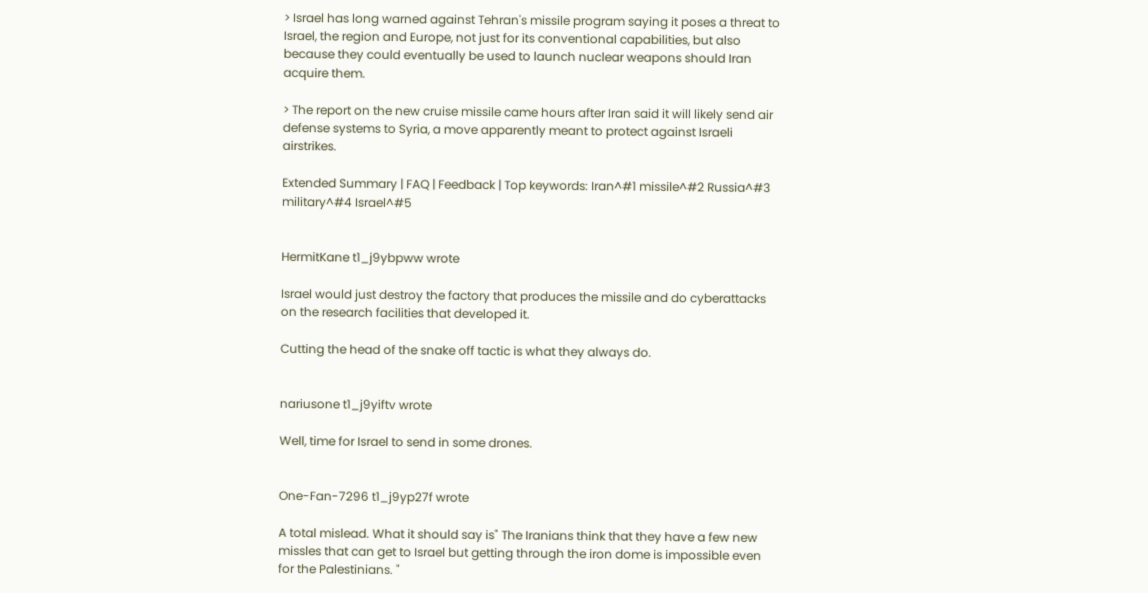> Israel has long warned against Tehran's missile program saying it poses a threat to Israel, the region and Europe, not just for its conventional capabilities, but also because they could eventually be used to launch nuclear weapons should Iran acquire them.

> The report on the new cruise missile came hours after Iran said it will likely send air defense systems to Syria, a move apparently meant to protect against Israeli airstrikes.

Extended Summary | FAQ | Feedback | Top keywords: Iran^#1 missile^#2 Russia^#3 military^#4 Israel^#5


HermitKane t1_j9ybpww wrote

Israel would just destroy the factory that produces the missile and do cyberattacks on the research facilities that developed it.

Cutting the head of the snake off tactic is what they always do.


nariusone t1_j9yiftv wrote

Well, time for Israel to send in some drones.


One-Fan-7296 t1_j9yp27f wrote

A total mislead. What it should say is" The Iranians think that they have a few new missles that can get to Israel but getting through the iron dome is impossible even for the Palestinians. "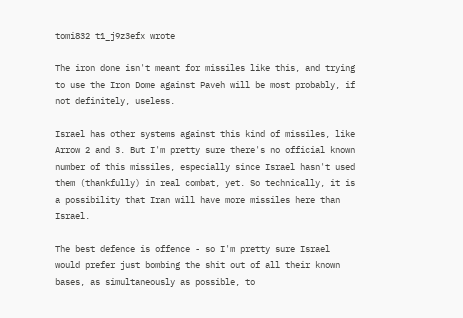tomi832 t1_j9z3efx wrote

The iron done isn't meant for missiles like this, and trying to use the Iron Dome against Paveh will be most probably, if not definitely, useless.

Israel has other systems against this kind of missiles, like Arrow 2 and 3. But I'm pretty sure there's no official known number of this missiles, especially since Israel hasn't used them (thankfully) in real combat, yet. So technically, it is a possibility that Iran will have more missiles here than Israel.

The best defence is offence - so I'm pretty sure Israel would prefer just bombing the shit out of all their known bases, as simultaneously as possible, to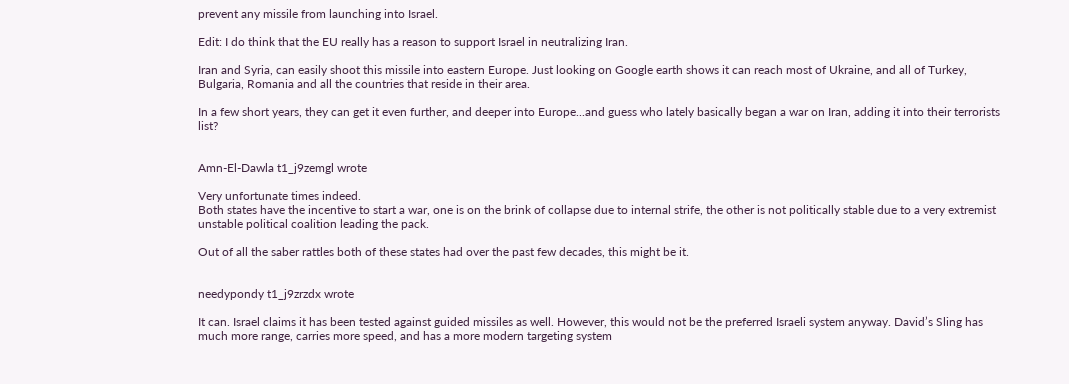prevent any missile from launching into Israel.

Edit: I do think that the EU really has a reason to support Israel in neutralizing Iran.

Iran and Syria, can easily shoot this missile into eastern Europe. Just looking on Google earth shows it can reach most of Ukraine, and all of Turkey, Bulgaria, Romania and all the countries that reside in their area.

In a few short years, they can get it even further, and deeper into Europe...and guess who lately basically began a war on Iran, adding it into their terrorists list?


Amn-El-Dawla t1_j9zemgl wrote

Very unfortunate times indeed.
Both states have the incentive to start a war, one is on the brink of collapse due to internal strife, the other is not politically stable due to a very extremist unstable political coalition leading the pack.

Out of all the saber rattles both of these states had over the past few decades, this might be it.


needypondy t1_j9zrzdx wrote

It can. Israel claims it has been tested against guided missiles as well. However, this would not be the preferred Israeli system anyway. David’s Sling has much more range, carries more speed, and has a more modern targeting system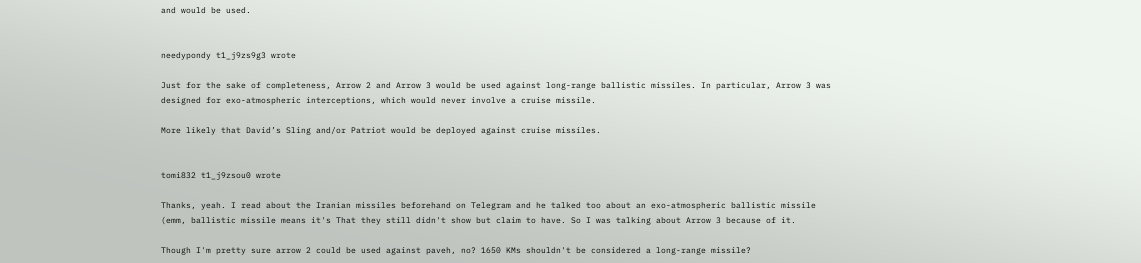and would be used.


needypondy t1_j9zs9g3 wrote

Just for the sake of completeness, Arrow 2 and Arrow 3 would be used against long-range ballistic missiles. In particular, Arrow 3 was designed for exo-atmospheric interceptions, which would never involve a cruise missile.

More likely that David’s Sling and/or Patriot would be deployed against cruise missiles.


tomi832 t1_j9zsou0 wrote

Thanks, yeah. I read about the Iranian missiles beforehand on Telegram and he talked too about an exo-atmospheric ballistic missile (emm, ballistic missile means it's That they still didn't show but claim to have. So I was talking about Arrow 3 because of it.

Though I'm pretty sure arrow 2 could be used against paveh, no? 1650 KMs shouldn't be considered a long-range missile?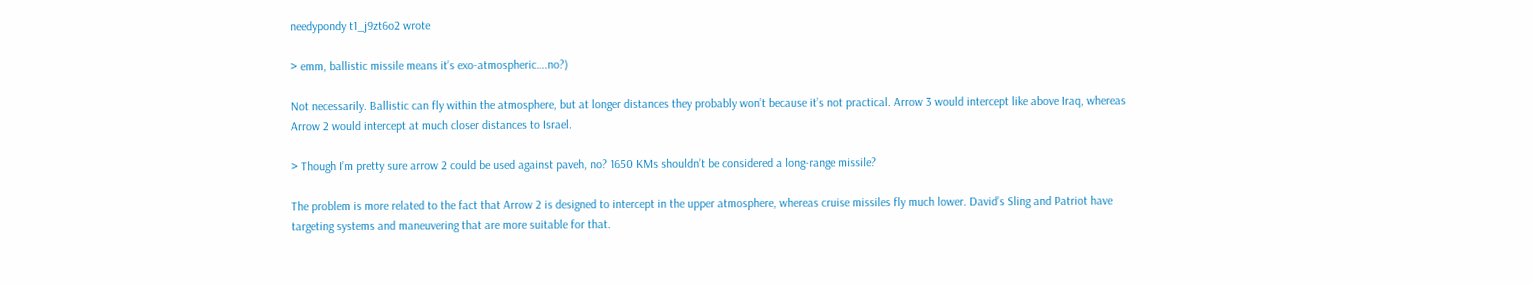needypondy t1_j9zt6o2 wrote

> emm, ballistic missile means it’s exo-atmospheric….no?)

Not necessarily. Ballistic can fly within the atmosphere, but at longer distances they probably won’t because it’s not practical. Arrow 3 would intercept like above Iraq, whereas Arrow 2 would intercept at much closer distances to Israel.

> Though I’m pretty sure arrow 2 could be used against paveh, no? 1650 KMs shouldn’t be considered a long-range missile?

The problem is more related to the fact that Arrow 2 is designed to intercept in the upper atmosphere, whereas cruise missiles fly much lower. David’s Sling and Patriot have targeting systems and maneuvering that are more suitable for that.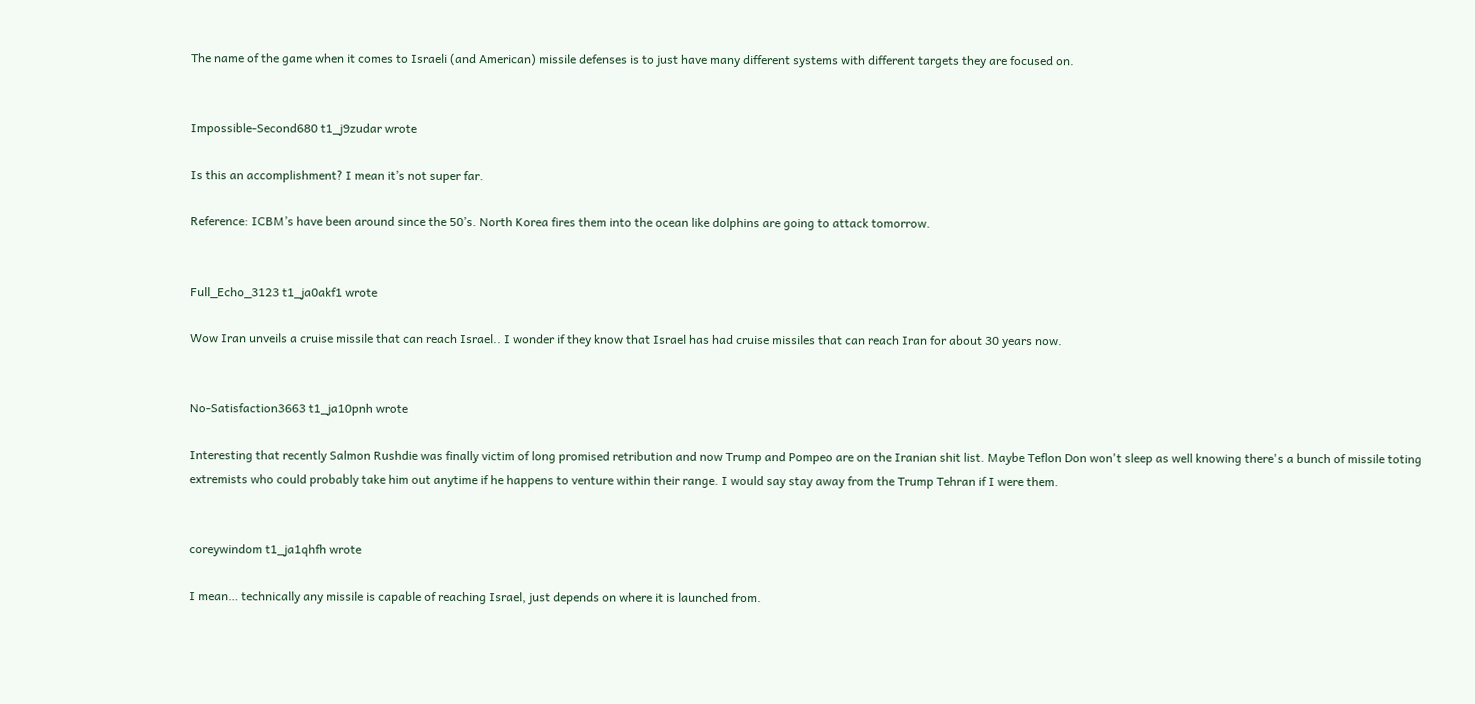The name of the game when it comes to Israeli (and American) missile defenses is to just have many different systems with different targets they are focused on.


Impossible-Second680 t1_j9zudar wrote

Is this an accomplishment? I mean it’s not super far.

Reference: ICBM’s have been around since the 50’s. North Korea fires them into the ocean like dolphins are going to attack tomorrow.


Full_Echo_3123 t1_ja0akf1 wrote

Wow Iran unveils a cruise missile that can reach Israel.. I wonder if they know that Israel has had cruise missiles that can reach Iran for about 30 years now.


No-Satisfaction3663 t1_ja10pnh wrote

Interesting that recently Salmon Rushdie was finally victim of long promised retribution and now Trump and Pompeo are on the Iranian shit list. Maybe Teflon Don won't sleep as well knowing there's a bunch of missile toting extremists who could probably take him out anytime if he happens to venture within their range. I would say stay away from the Trump Tehran if I were them.


coreywindom t1_ja1qhfh wrote

I mean… technically any missile is capable of reaching Israel, just depends on where it is launched from.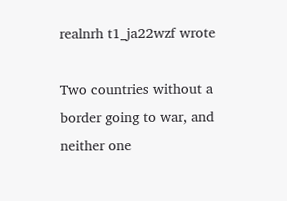realnrh t1_ja22wzf wrote

Two countries without a border going to war, and neither one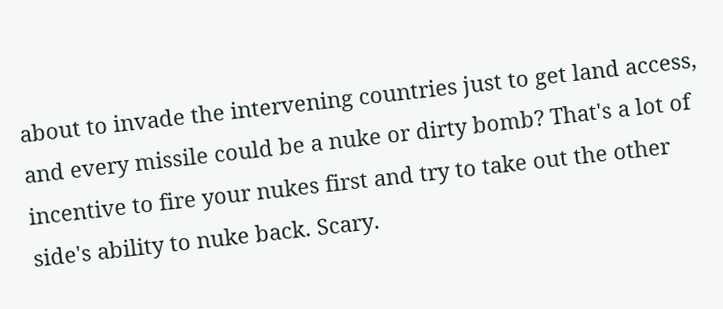about to invade the intervening countries just to get land access, and every missile could be a nuke or dirty bomb? That's a lot of incentive to fire your nukes first and try to take out the other side's ability to nuke back. Scary.